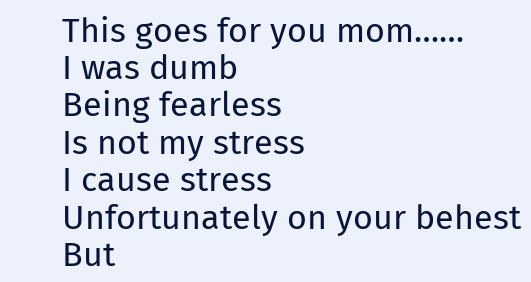This goes for you mom……
I was dumb
Being fearless
Is not my stress
I cause stress
Unfortunately on your behest
But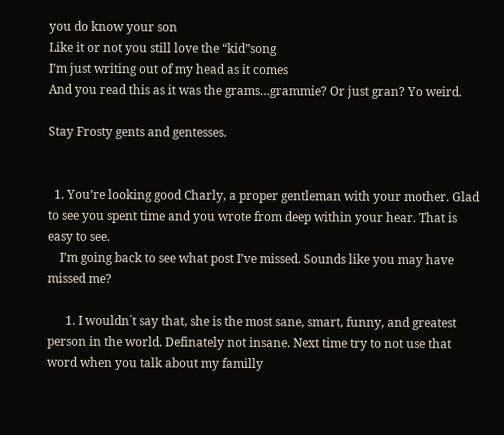you do know your son
Like it or not you still love the “kid”song
I’m just writing out of my head as it comes
And you read this as it was the grams…grammie? Or just gran? Yo weird.

Stay Frosty gents and gentesses.


  1. You’re looking good Charly, a proper gentleman with your mother. Glad to see you spent time and you wrote from deep within your hear. That is easy to see.
    I’m going back to see what post I’ve missed. Sounds like you may have missed me?

      1. I wouldn´t say that, she is the most sane, smart, funny, and greatest person in the world. Definately not insane. Next time try to not use that word when you talk about my familly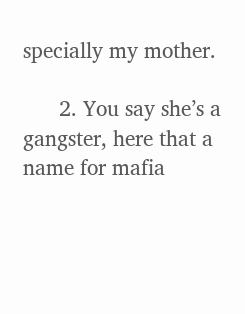specially my mother.

      2. You say she’s a gangster, here that a name for mafia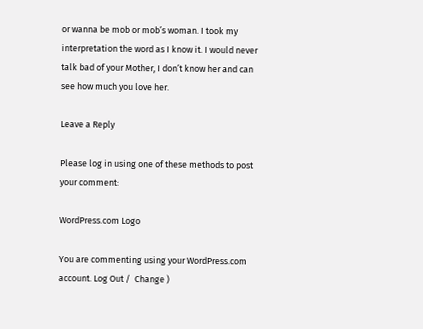or wanna be mob or mob’s woman. I took my interpretation the word as I know it. I would never talk bad of your Mother, I don’t know her and can see how much you love her.

Leave a Reply

Please log in using one of these methods to post your comment:

WordPress.com Logo

You are commenting using your WordPress.com account. Log Out /  Change )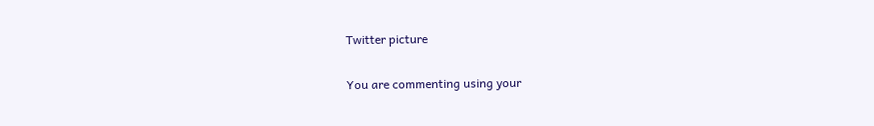Twitter picture

You are commenting using your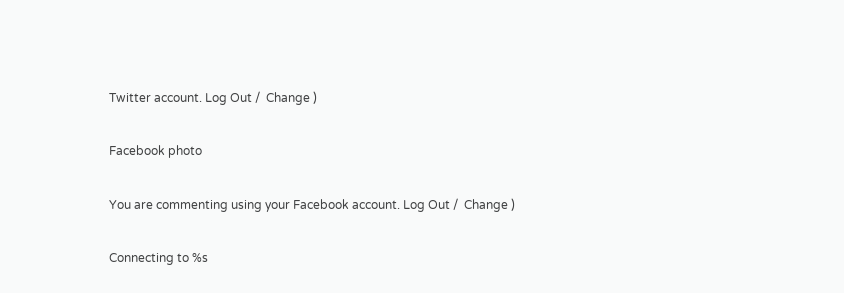Twitter account. Log Out /  Change )

Facebook photo

You are commenting using your Facebook account. Log Out /  Change )

Connecting to %s